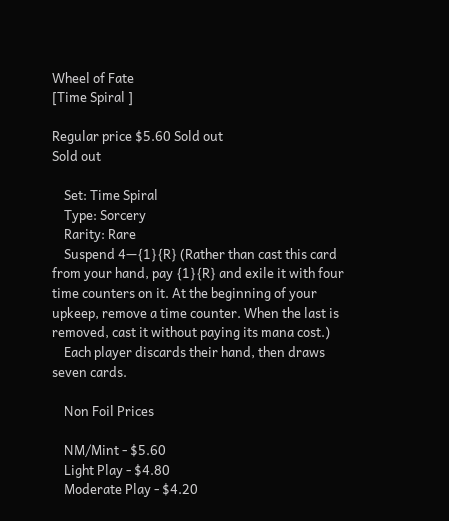Wheel of Fate
[Time Spiral ]

Regular price $5.60 Sold out
Sold out

    Set: Time Spiral
    Type: Sorcery
    Rarity: Rare
    Suspend 4—{1}{R} (Rather than cast this card from your hand, pay {1}{R} and exile it with four time counters on it. At the beginning of your upkeep, remove a time counter. When the last is removed, cast it without paying its mana cost.)
    Each player discards their hand, then draws seven cards.

    Non Foil Prices

    NM/Mint - $5.60
    Light Play - $4.80
    Moderate Play - $4.20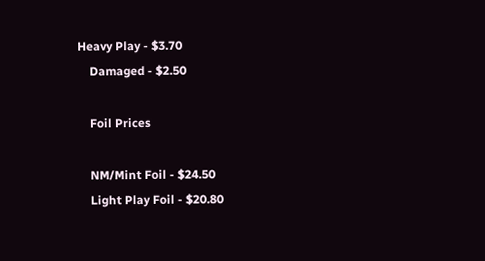Heavy Play - $3.70
    Damaged - $2.50

    Foil Prices

    NM/Mint Foil - $24.50
    Light Play Foil - $20.80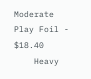Moderate Play Foil - $18.40
    Heavy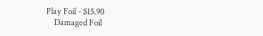Play Foil - $15.90
    Damaged Foil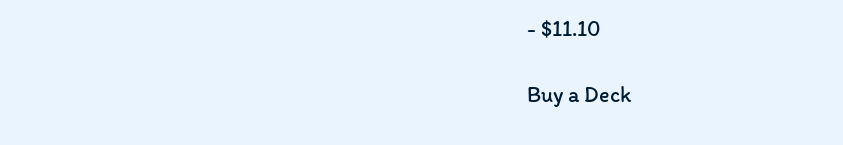- $11.10

Buy a Deck